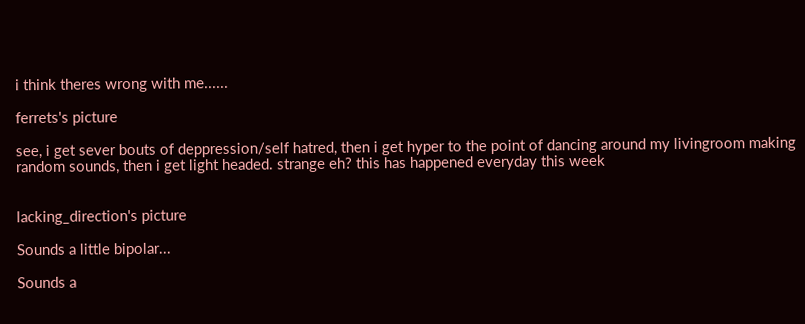i think theres wrong with me......

ferrets's picture

see, i get sever bouts of deppression/self hatred, then i get hyper to the point of dancing around my livingroom making random sounds, then i get light headed. strange eh? this has happened everyday this week


lacking_direction's picture

Sounds a little bipolar...

Sounds a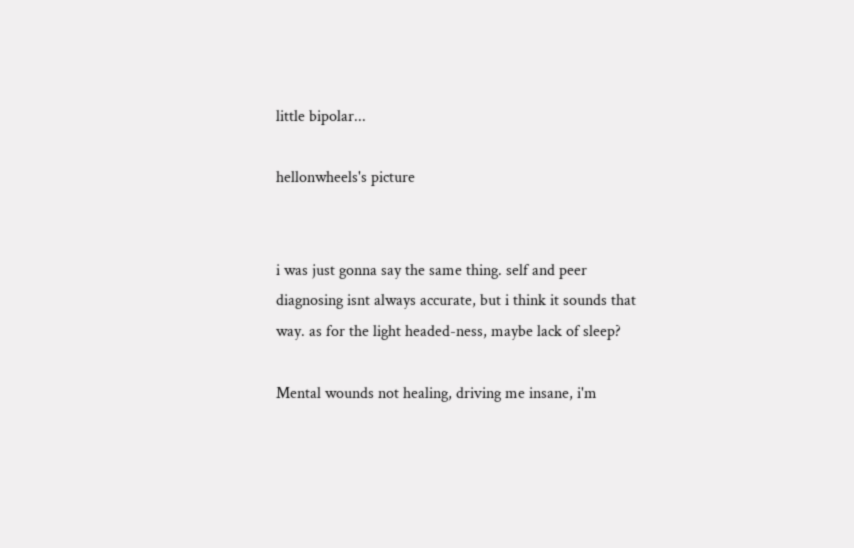little bipolar...

hellonwheels's picture


i was just gonna say the same thing. self and peer diagnosing isnt always accurate, but i think it sounds that way. as for the light headed-ness, maybe lack of sleep?

Mental wounds not healing, driving me insane, i'm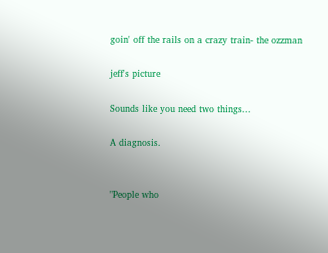goin' off the rails on a crazy train- the ozzman

jeff's picture

Sounds like you need two things...

A diagnosis.


"People who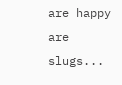are happy are slugs...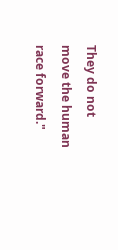They do not move the human race forward."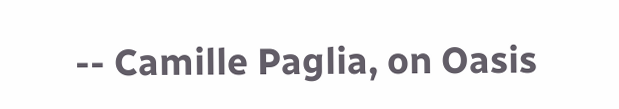-- Camille Paglia, on Oasis